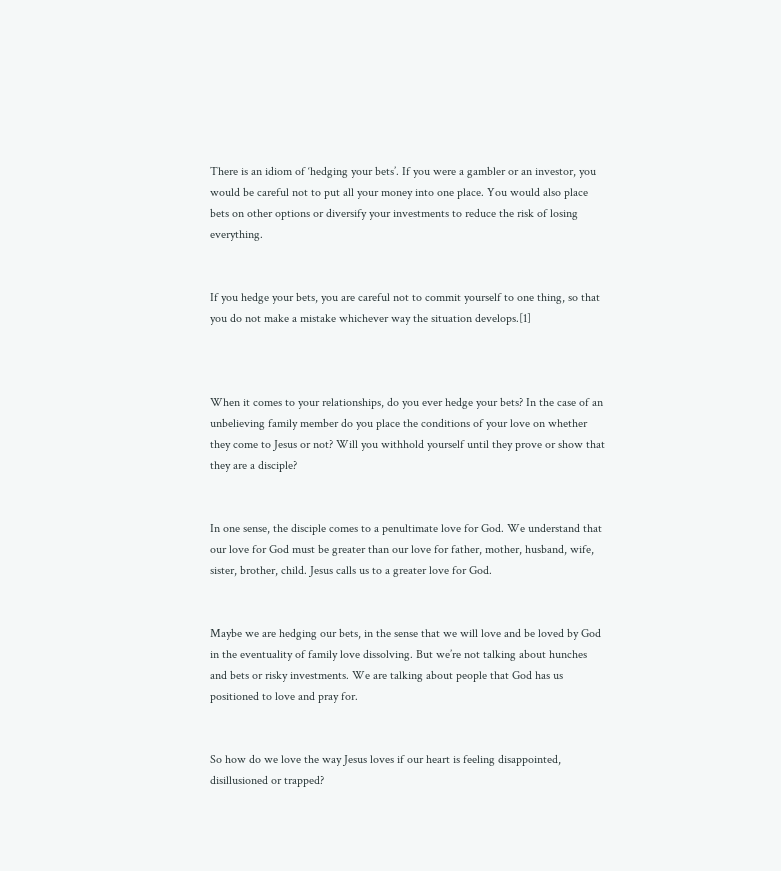There is an idiom of ‘hedging your bets’. If you were a gambler or an investor, you would be careful not to put all your money into one place. You would also place bets on other options or diversify your investments to reduce the risk of losing everything.


If you hedge your bets, you are careful not to commit yourself to one thing, so that you do not make a mistake whichever way the situation develops.[1]



When it comes to your relationships, do you ever hedge your bets? In the case of an unbelieving family member do you place the conditions of your love on whether they come to Jesus or not? Will you withhold yourself until they prove or show that they are a disciple?


In one sense, the disciple comes to a penultimate love for God. We understand that our love for God must be greater than our love for father, mother, husband, wife, sister, brother, child. Jesus calls us to a greater love for God.


Maybe we are hedging our bets, in the sense that we will love and be loved by God in the eventuality of family love dissolving. But we’re not talking about hunches and bets or risky investments. We are talking about people that God has us positioned to love and pray for.


So how do we love the way Jesus loves if our heart is feeling disappointed, disillusioned or trapped?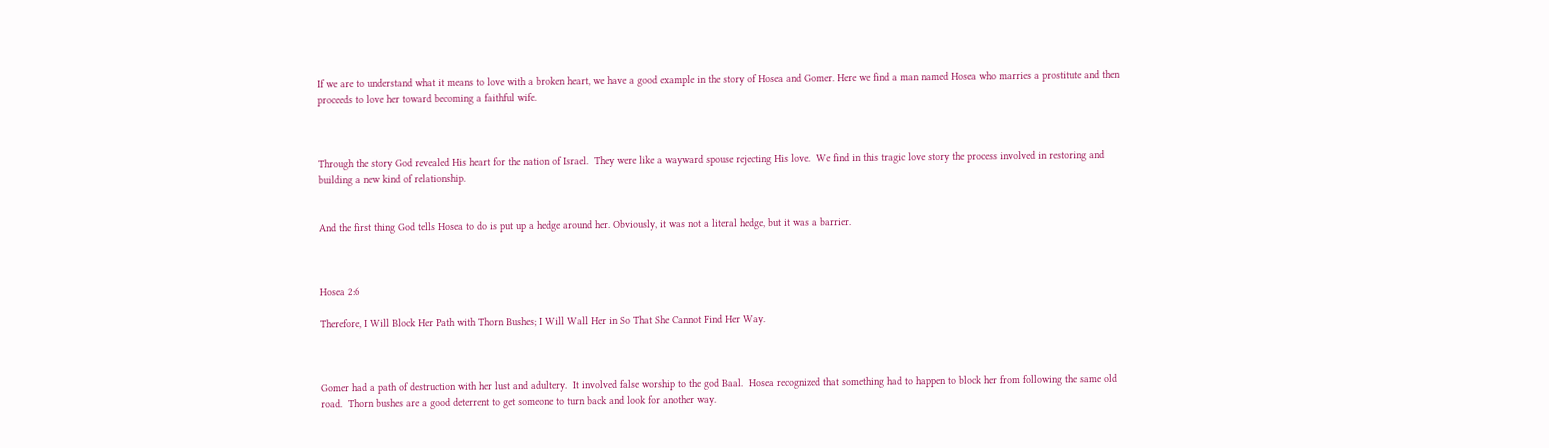If we are to understand what it means to love with a broken heart, we have a good example in the story of Hosea and Gomer. Here we find a man named Hosea who marries a prostitute and then proceeds to love her toward becoming a faithful wife.



Through the story God revealed His heart for the nation of Israel.  They were like a wayward spouse rejecting His love.  We find in this tragic love story the process involved in restoring and building a new kind of relationship.


And the first thing God tells Hosea to do is put up a hedge around her. Obviously, it was not a literal hedge, but it was a barrier.



Hosea 2:6

Therefore, I Will Block Her Path with Thorn Bushes; I Will Wall Her in So That She Cannot Find Her Way.



Gomer had a path of destruction with her lust and adultery.  It involved false worship to the god Baal.  Hosea recognized that something had to happen to block her from following the same old road.  Thorn bushes are a good deterrent to get someone to turn back and look for another way.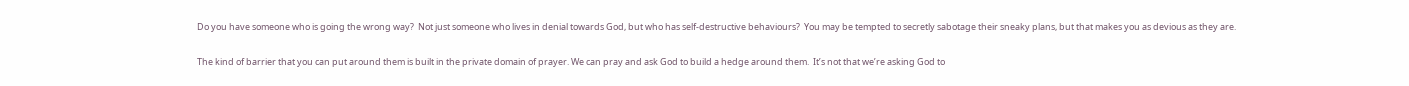Do you have someone who is going the wrong way?  Not just someone who lives in denial towards God, but who has self-destructive behaviours?  You may be tempted to secretly sabotage their sneaky plans, but that makes you as devious as they are.


The kind of barrier that you can put around them is built in the private domain of prayer. We can pray and ask God to build a hedge around them.  It’s not that we’re asking God to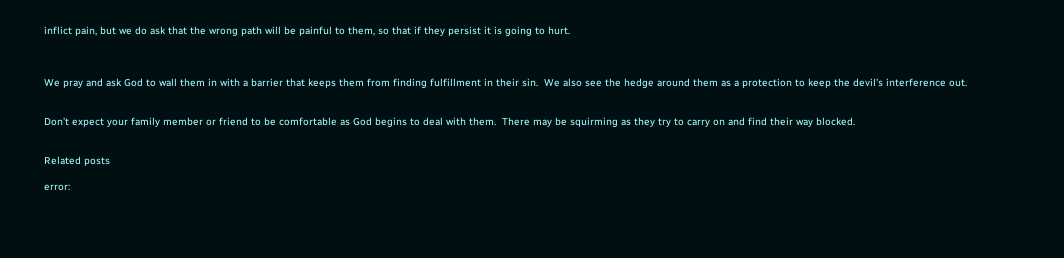inflict pain, but we do ask that the wrong path will be painful to them, so that if they persist it is going to hurt.



We pray and ask God to wall them in with a barrier that keeps them from finding fulfillment in their sin.  We also see the hedge around them as a protection to keep the devil’s interference out.


Don’t expect your family member or friend to be comfortable as God begins to deal with them.  There may be squirming as they try to carry on and find their way blocked.


Related posts

error: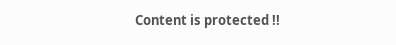Content is protected !!